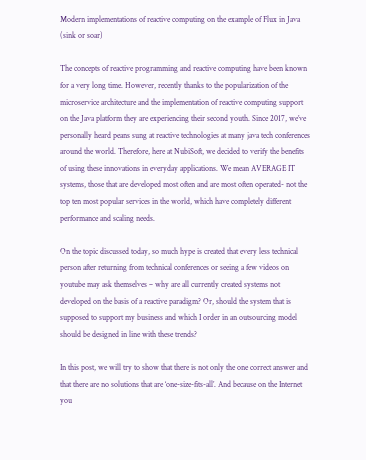Modern implementations of reactive computing on the example of Flux in Java (sink or soar)

The concepts of reactive programming and reactive computing have been known for a very long time. However, recently thanks to the popularization of the microservice architecture and the implementation of reactive computing support on the Java platform they are experiencing their second youth. Since 2017, we’ve personally heard peans sung at reactive technologies at many java tech conferences around the world. Therefore, here at NubiSoft, we decided to verify the benefits of using these innovations in everyday applications. We mean AVERAGE IT systems, those that are developed most often and are most often operated- not the top ten most popular services in the world, which have completely different performance and scaling needs.

On the topic discussed today, so much hype is created that every less technical person after returning from technical conferences or seeing a few videos on youtube may ask themselves – why are all currently created systems not developed on the basis of a reactive paradigm? Or, should the system that is supposed to support my business and which I order in an outsourcing model should be designed in line with these trends?

In this post, we will try to show that there is not only the one correct answer and that there are no solutions that are ‘one-size-fits-all’. And because on the Internet you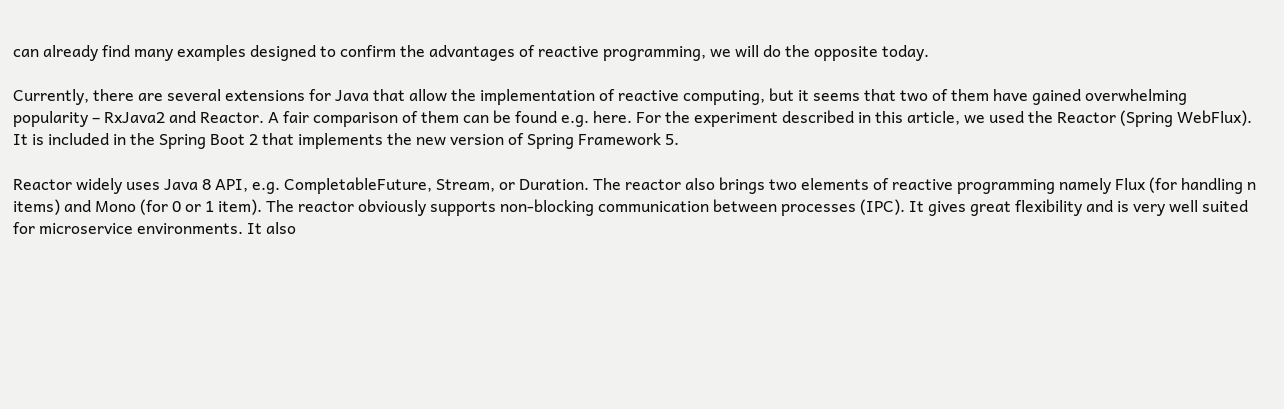can already find many examples designed to confirm the advantages of reactive programming, we will do the opposite today.

Currently, there are several extensions for Java that allow the implementation of reactive computing, but it seems that two of them have gained overwhelming popularity – RxJava2 and Reactor. A fair comparison of them can be found e.g. here. For the experiment described in this article, we used the Reactor (Spring WebFlux). It is included in the Spring Boot 2 that implements the new version of Spring Framework 5.

Reactor widely uses Java 8 API, e.g. CompletableFuture, Stream, or Duration. The reactor also brings two elements of reactive programming namely Flux (for handling n items) and Mono (for 0 or 1 item). The reactor obviously supports non-blocking communication between processes (IPC). It gives great flexibility and is very well suited for microservice environments. It also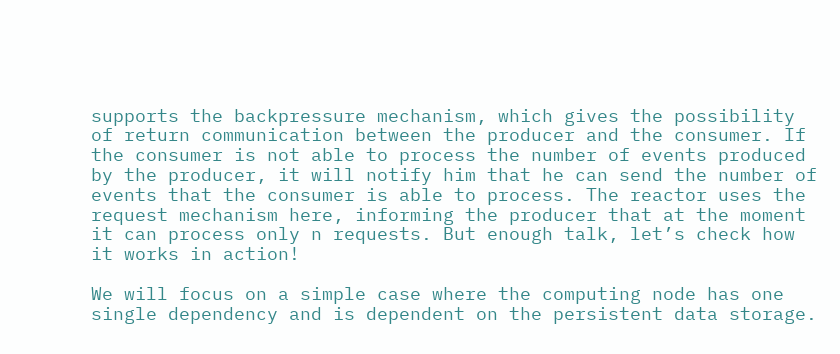supports the backpressure mechanism, which gives the possibility of return communication between the producer and the consumer. If the consumer is not able to process the number of events produced by the producer, it will notify him that he can send the number of events that the consumer is able to process. The reactor uses the request mechanism here, informing the producer that at the moment it can process only n requests. But enough talk, let’s check how it works in action!

We will focus on a simple case where the computing node has one single dependency and is dependent on the persistent data storage.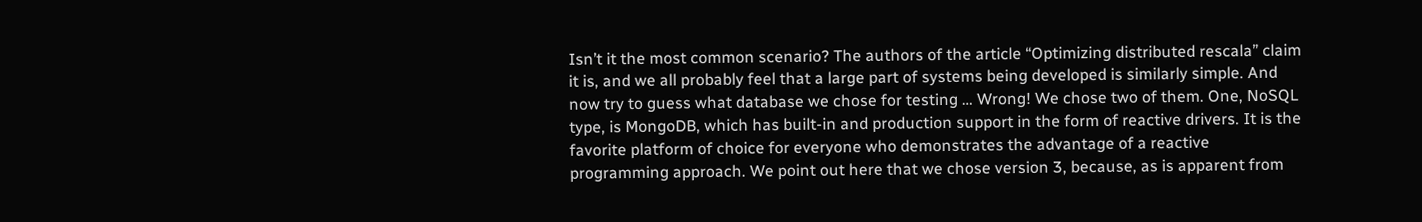Isn’t it the most common scenario? The authors of the article “Optimizing distributed rescala” claim it is, and we all probably feel that a large part of systems being developed is similarly simple. And now try to guess what database we chose for testing … Wrong! We chose two of them. One, NoSQL type, is MongoDB, which has built-in and production support in the form of reactive drivers. It is the favorite platform of choice for everyone who demonstrates the advantage of a reactive programming approach. We point out here that we chose version 3, because, as is apparent from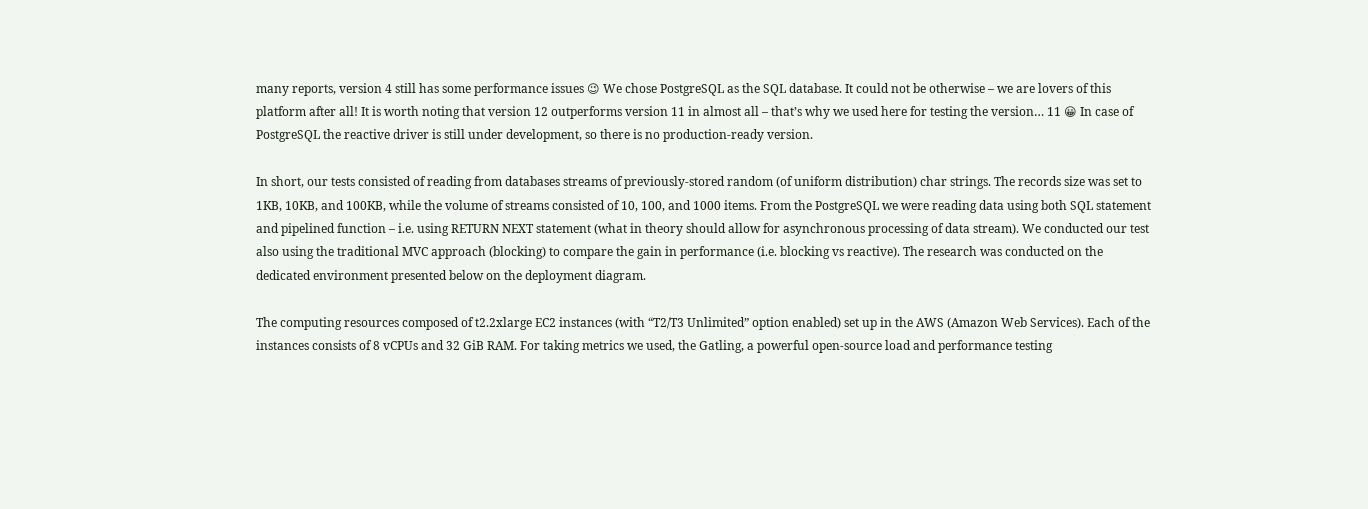many reports, version 4 still has some performance issues 😉 We chose PostgreSQL as the SQL database. It could not be otherwise – we are lovers of this platform after all! It is worth noting that version 12 outperforms version 11 in almost all – that’s why we used here for testing the version… 11 😀 In case of PostgreSQL the reactive driver is still under development, so there is no production-ready version.

In short, our tests consisted of reading from databases streams of previously-stored random (of uniform distribution) char strings. The records size was set to 1KB, 10KB, and 100KB, while the volume of streams consisted of 10, 100, and 1000 items. From the PostgreSQL we were reading data using both SQL statement and pipelined function – i.e. using RETURN NEXT statement (what in theory should allow for asynchronous processing of data stream). We conducted our test also using the traditional MVC approach (blocking) to compare the gain in performance (i.e. blocking vs reactive). The research was conducted on the dedicated environment presented below on the deployment diagram.

The computing resources composed of t2.2xlarge EC2 instances (with “T2/T3 Unlimited” option enabled) set up in the AWS (Amazon Web Services). Each of the instances consists of 8 vCPUs and 32 GiB RAM. For taking metrics we used, the Gatling, a powerful open-source load and performance testing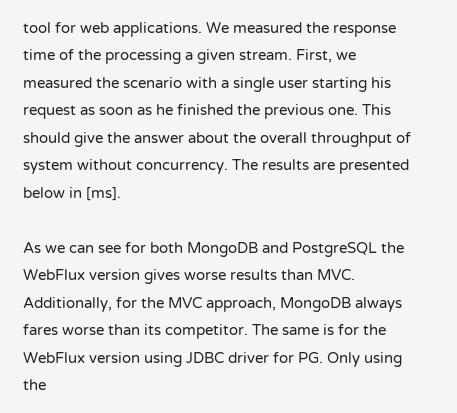tool for web applications. We measured the response time of the processing a given stream. First, we measured the scenario with a single user starting his request as soon as he finished the previous one. This should give the answer about the overall throughput of system without concurrency. The results are presented below in [ms].

As we can see for both MongoDB and PostgreSQL the WebFlux version gives worse results than MVC. Additionally, for the MVC approach, MongoDB always fares worse than its competitor. The same is for the WebFlux version using JDBC driver for PG. Only using the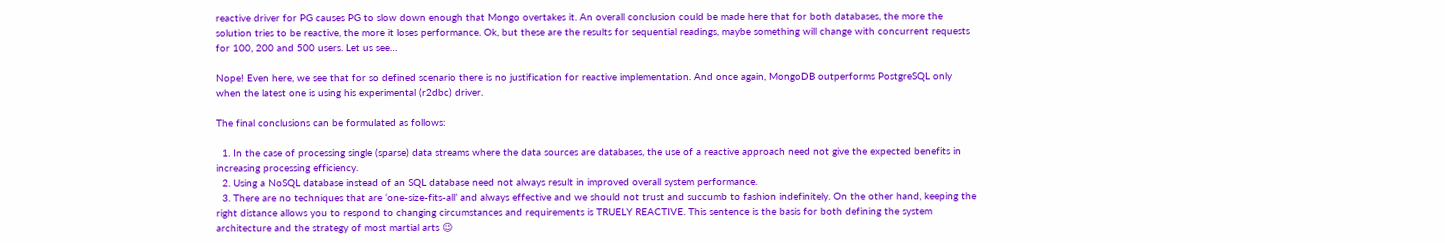reactive driver for PG causes PG to slow down enough that Mongo overtakes it. An overall conclusion could be made here that for both databases, the more the solution tries to be reactive, the more it loses performance. Ok, but these are the results for sequential readings, maybe something will change with concurrent requests for 100, 200 and 500 users. Let us see…

Nope! Even here, we see that for so defined scenario there is no justification for reactive implementation. And once again, MongoDB outperforms PostgreSQL only when the latest one is using his experimental (r2dbc) driver.

The final conclusions can be formulated as follows:

  1. In the case of processing single (sparse) data streams where the data sources are databases, the use of a reactive approach need not give the expected benefits in increasing processing efficiency.
  2. Using a NoSQL database instead of an SQL database need not always result in improved overall system performance.
  3. There are no techniques that are ‘one-size-fits-all’ and always effective and we should not trust and succumb to fashion indefinitely. On the other hand, keeping the right distance allows you to respond to changing circumstances and requirements is TRUELY REACTIVE. This sentence is the basis for both defining the system architecture and the strategy of most martial arts 😉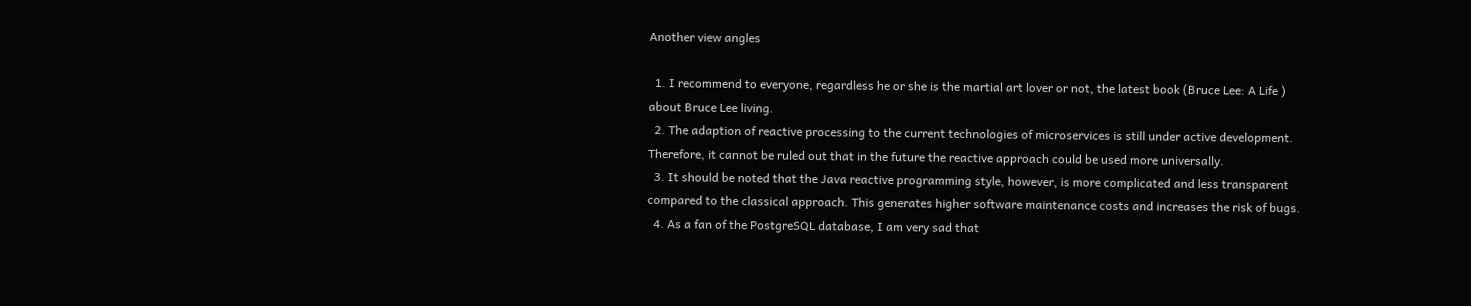Another view angles

  1. I recommend to everyone, regardless he or she is the martial art lover or not, the latest book (Bruce Lee: A Life ) about Bruce Lee living.
  2. The adaption of reactive processing to the current technologies of microservices is still under active development. Therefore, it cannot be ruled out that in the future the reactive approach could be used more universally.
  3. It should be noted that the Java reactive programming style, however, is more complicated and less transparent compared to the classical approach. This generates higher software maintenance costs and increases the risk of bugs.
  4. As a fan of the PostgreSQL database, I am very sad that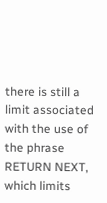there is still a limit associated with the use of the phrase RETURN NEXT, which limits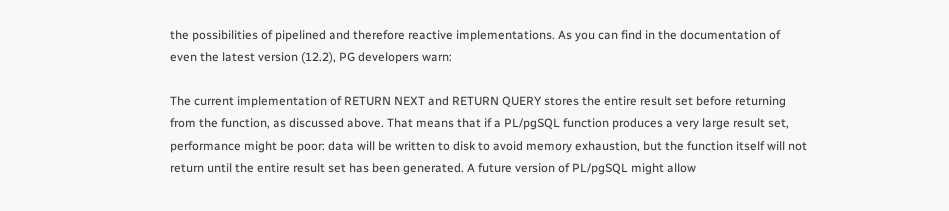the possibilities of pipelined and therefore reactive implementations. As you can find in the documentation of even the latest version (12.2), PG developers warn:

The current implementation of RETURN NEXT and RETURN QUERY stores the entire result set before returning from the function, as discussed above. That means that if a PL/pgSQL function produces a very large result set, performance might be poor: data will be written to disk to avoid memory exhaustion, but the function itself will not return until the entire result set has been generated. A future version of PL/pgSQL might allow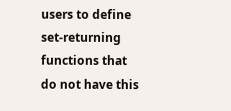users to define set-returning functions that do not have this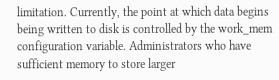limitation. Currently, the point at which data begins being written to disk is controlled by the work_mem configuration variable. Administrators who have sufficient memory to store larger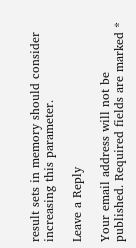result sets in memory should consider increasing this parameter.

Leave a Reply

Your email address will not be published. Required fields are marked *